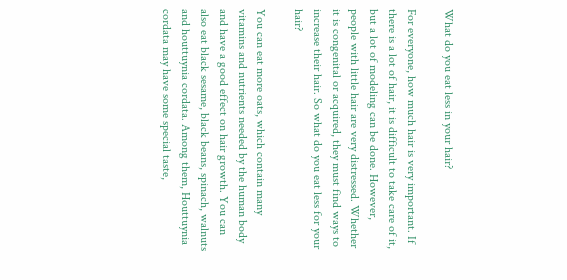What do you eat less in your hair?

For everyone, how much hair is very important. If there is a lot of hair, it is difficult to take care of it, but a lot of modeling can be done. However, people with little hair are very distressed. Whether it is congenital or acquired, they must find ways to increase their hair. So what do you eat less for your hair?

You can eat more oats, which contain many vitamins and nutrients needed by the human body and have a good effect on hair growth. You can also eat black sesame, black beans, spinach, walnuts and houttuynia cordata. Among them, Houttuynia cordata may have some special taste,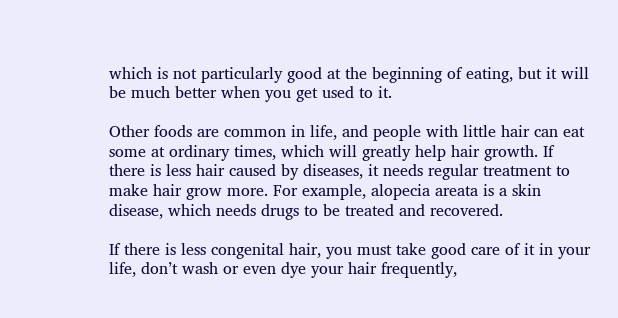which is not particularly good at the beginning of eating, but it will be much better when you get used to it.

Other foods are common in life, and people with little hair can eat some at ordinary times, which will greatly help hair growth. If there is less hair caused by diseases, it needs regular treatment to make hair grow more. For example, alopecia areata is a skin disease, which needs drugs to be treated and recovered.

If there is less congenital hair, you must take good care of it in your life, don’t wash or even dye your hair frequently,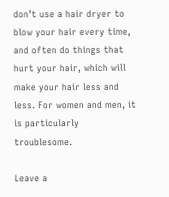don’t use a hair dryer to blow your hair every time, and often do things that hurt your hair, which will make your hair less and less. For women and men, it is particularly troublesome.

Leave a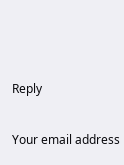Reply

Your email address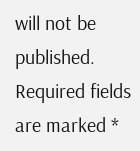will not be published. Required fields are marked *